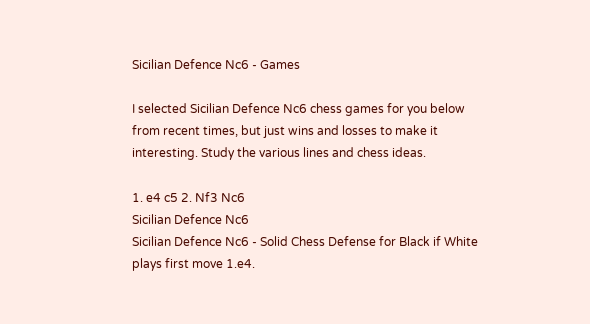Sicilian Defence Nc6 - Games

I selected Sicilian Defence Nc6 chess games for you below from recent times, but just wins and losses to make it interesting. Study the various lines and chess ideas.

1. e4 c5 2. Nf3 Nc6
Sicilian Defence Nc6
Sicilian Defence Nc6 - Solid Chess Defense for Black if White plays first move 1.e4.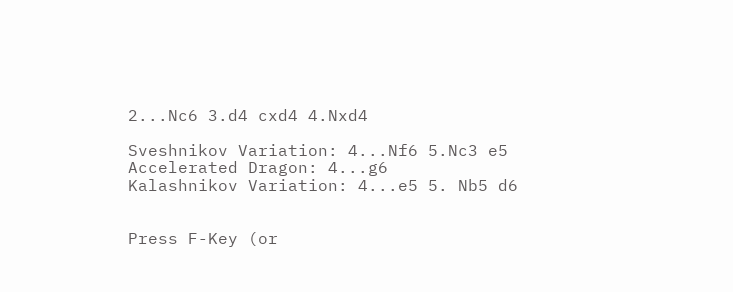2...Nc6 3.d4 cxd4 4.Nxd4

Sveshnikov Variation: 4...Nf6 5.Nc3 e5
Accelerated Dragon: 4...g6
Kalashnikov Variation: 4...e5 5. Nb5 d6


Press F-Key (or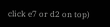click e7 or d2 on top)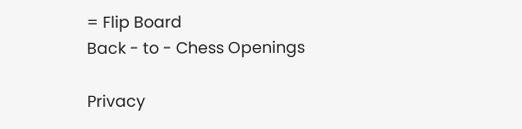= Flip Board
Back - to - Chess Openings

Privacy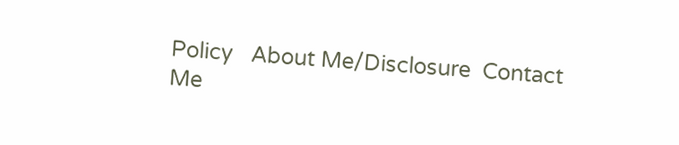Policy   About Me/Disclosure  Contact Me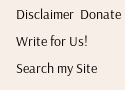Disclaimer  Donate    Write for Us!
Search my Site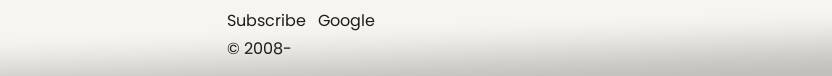Subscribe   Google
© 2008-